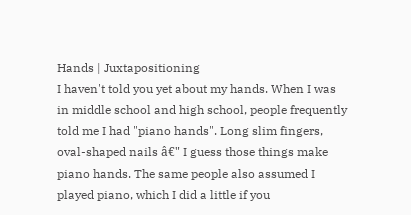Hands | Juxtapositioning
I haven't told you yet about my hands. When I was in middle school and high school, people frequently told me I had "piano hands". Long slim fingers, oval-shaped nails â€" I guess those things make piano hands. The same people also assumed I played piano, which I did a little if you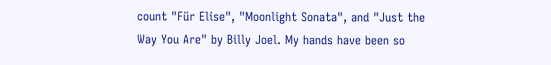count "Für Elise", "Moonlight Sonata", and "Just the Way You Are" by Billy Joel. My hands have been so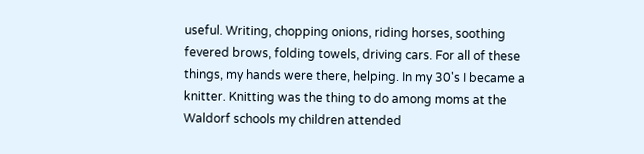useful. Writing, chopping onions, riding horses, soothing fevered brows, folding towels, driving cars. For all of these things, my hands were there, helping. In my 30's I became a knitter. Knitting was the thing to do among moms at the Waldorf schools my children attended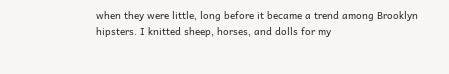when they were little, long before it became a trend among Brooklyn hipsters. I knitted sheep, horses, and dolls for my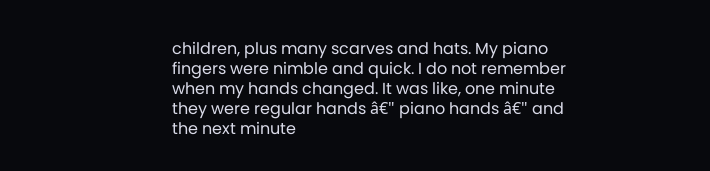children, plus many scarves and hats. My piano fingers were nimble and quick. I do not remember when my hands changed. It was like, one minute they were regular hands â€" piano hands â€" and the next minute